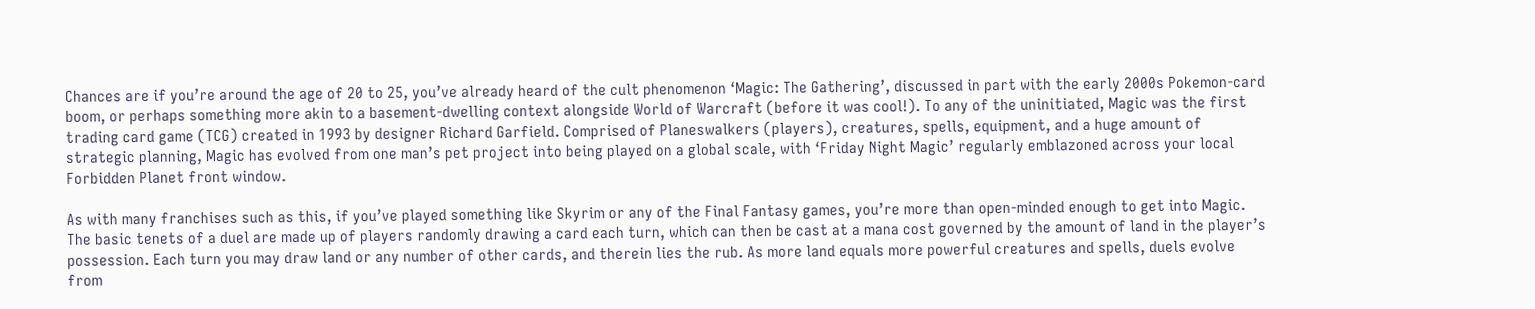Chances are if you’re around the age of 20 to 25, you’ve already heard of the cult phenomenon ‘Magic: The Gathering’, discussed in part with the early 2000s Pokemon-card boom, or perhaps something more akin to a basement-dwelling context alongside World of Warcraft (before it was cool!). To any of the uninitiated, Magic was the first trading card game (TCG) created in 1993 by designer Richard Garfield. Comprised of Planeswalkers (players), creatures, spells, equipment, and a huge amount of strategic planning, Magic has evolved from one man’s pet project into being played on a global scale, with ‘Friday Night Magic’ regularly emblazoned across your local Forbidden Planet front window.

As with many franchises such as this, if you’ve played something like Skyrim or any of the Final Fantasy games, you’re more than open-minded enough to get into Magic. The basic tenets of a duel are made up of players randomly drawing a card each turn, which can then be cast at a mana cost governed by the amount of land in the player’s possession. Each turn you may draw land or any number of other cards, and therein lies the rub. As more land equals more powerful creatures and spells, duels evolve from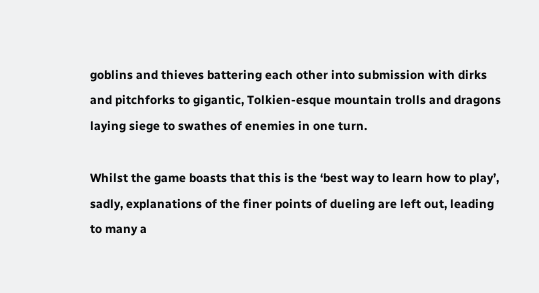goblins and thieves battering each other into submission with dirks and pitchforks to gigantic, Tolkien-esque mountain trolls and dragons laying siege to swathes of enemies in one turn.

Whilst the game boasts that this is the ‘best way to learn how to play’, sadly, explanations of the finer points of dueling are left out, leading to many a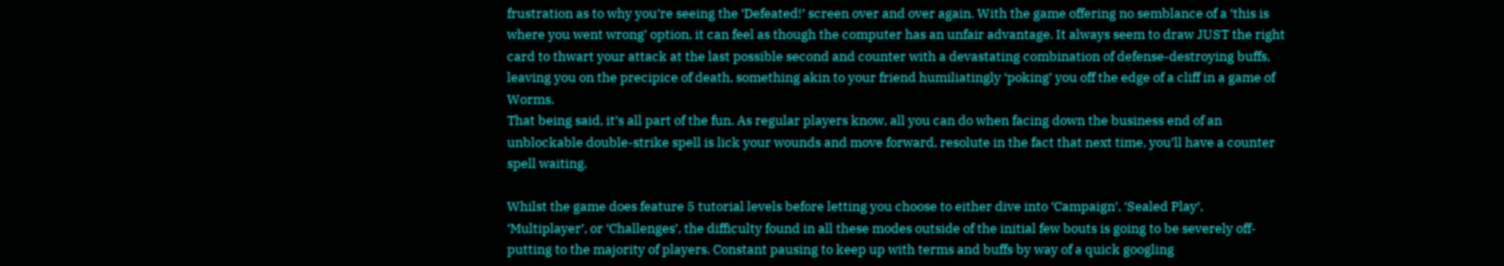frustration as to why you’re seeing the ‘Defeated!’ screen over and over again. With the game offering no semblance of a ‘this is where you went wrong’ option, it can feel as though the computer has an unfair advantage. It always seem to draw JUST the right card to thwart your attack at the last possible second and counter with a devastating combination of defense-destroying buffs, leaving you on the precipice of death, something akin to your friend humiliatingly ‘poking’ you off the edge of a cliff in a game of Worms.
That being said, it’s all part of the fun. As regular players know, all you can do when facing down the business end of an unblockable double-strike spell is lick your wounds and move forward, resolute in the fact that next time, you’ll have a counter spell waiting.

Whilst the game does feature 5 tutorial levels before letting you choose to either dive into ‘Campaign’, ‘Sealed Play’, ‘Multiplayer’, or ‘Challenges’, the difficulty found in all these modes outside of the initial few bouts is going to be severely off-putting to the majority of players. Constant pausing to keep up with terms and buffs by way of a quick googling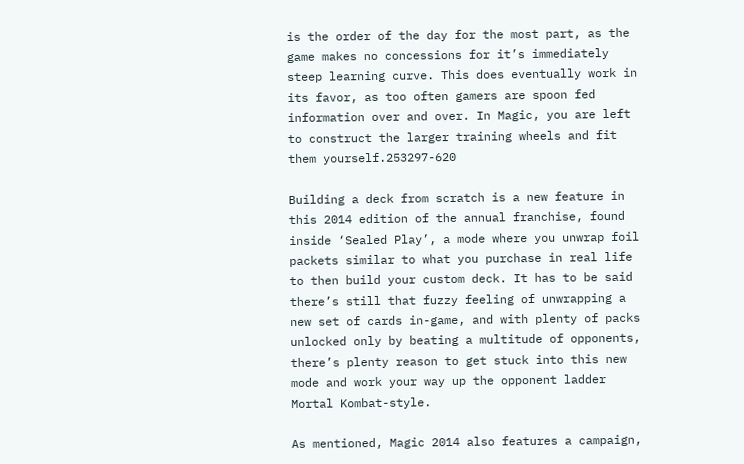is the order of the day for the most part, as the game makes no concessions for it’s immediately steep learning curve. This does eventually work in its favor, as too often gamers are spoon fed information over and over. In Magic, you are left to construct the larger training wheels and fit them yourself.253297-620

Building a deck from scratch is a new feature in this 2014 edition of the annual franchise, found inside ‘Sealed Play’, a mode where you unwrap foil packets similar to what you purchase in real life to then build your custom deck. It has to be said there’s still that fuzzy feeling of unwrapping a new set of cards in-game, and with plenty of packs unlocked only by beating a multitude of opponents, there’s plenty reason to get stuck into this new mode and work your way up the opponent ladder Mortal Kombat-style.

As mentioned, Magic 2014 also features a campaign,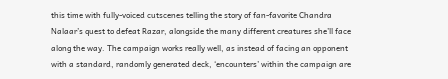this time with fully-voiced cutscenes telling the story of fan-favorite Chandra Nalaar’s quest to defeat Razar, alongside the many different creatures she’ll face along the way. The campaign works really well, as instead of facing an opponent with a standard, randomly generated deck, ‘encounters’ within the campaign are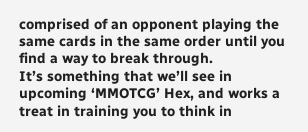comprised of an opponent playing the same cards in the same order until you find a way to break through.
It’s something that we’ll see in upcoming ‘MMOTCG’ Hex, and works a treat in training you to think in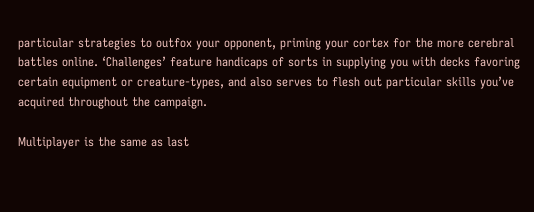particular strategies to outfox your opponent, priming your cortex for the more cerebral battles online. ‘Challenges’ feature handicaps of sorts in supplying you with decks favoring certain equipment or creature-types, and also serves to flesh out particular skills you’ve acquired throughout the campaign.

Multiplayer is the same as last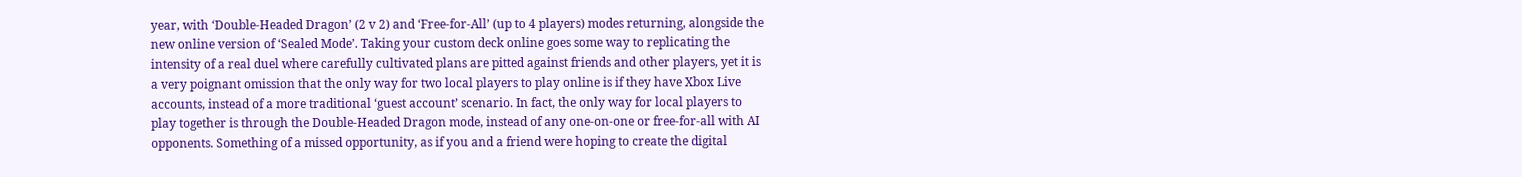year, with ‘Double-Headed Dragon’ (2 v 2) and ‘Free-for-All’ (up to 4 players) modes returning, alongside the new online version of ‘Sealed Mode’. Taking your custom deck online goes some way to replicating the intensity of a real duel where carefully cultivated plans are pitted against friends and other players, yet it is a very poignant omission that the only way for two local players to play online is if they have Xbox Live accounts, instead of a more traditional ‘guest account’ scenario. In fact, the only way for local players to play together is through the Double-Headed Dragon mode, instead of any one-on-one or free-for-all with AI opponents. Something of a missed opportunity, as if you and a friend were hoping to create the digital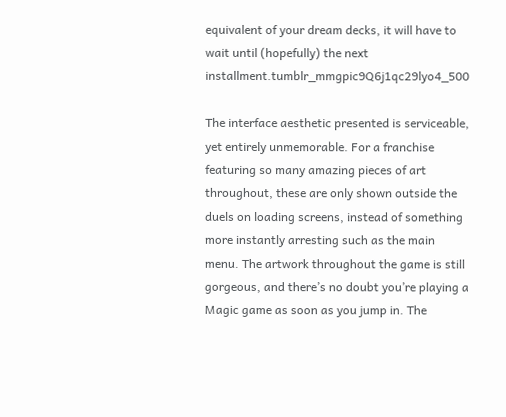equivalent of your dream decks, it will have to wait until (hopefully) the next installment.tumblr_mmgpic9Q6j1qc29lyo4_500

The interface aesthetic presented is serviceable, yet entirely unmemorable. For a franchise featuring so many amazing pieces of art throughout, these are only shown outside the duels on loading screens, instead of something more instantly arresting such as the main menu. The artwork throughout the game is still gorgeous, and there’s no doubt you’re playing a Magic game as soon as you jump in. The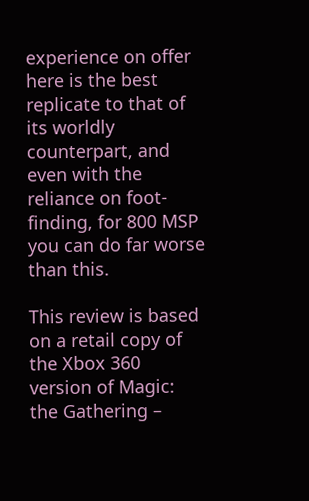experience on offer here is the best replicate to that of its worldly counterpart, and even with the reliance on foot-finding, for 800 MSP you can do far worse than this.

This review is based on a retail copy of the Xbox 360 version of Magic: the Gathering –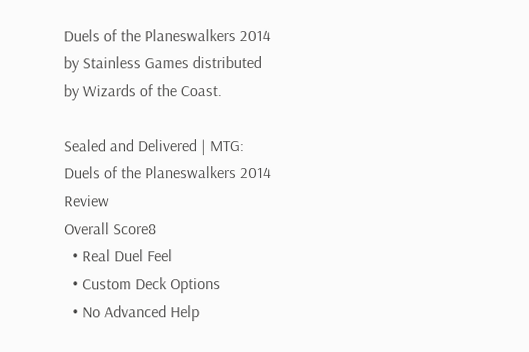Duels of the Planeswalkers 2014 by Stainless Games distributed by Wizards of the Coast.

Sealed and Delivered | MTG: Duels of the Planeswalkers 2014 Review
Overall Score8
  • Real Duel Feel
  • Custom Deck Options
  • No Advanced Help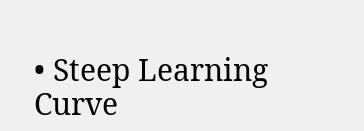• Steep Learning Curve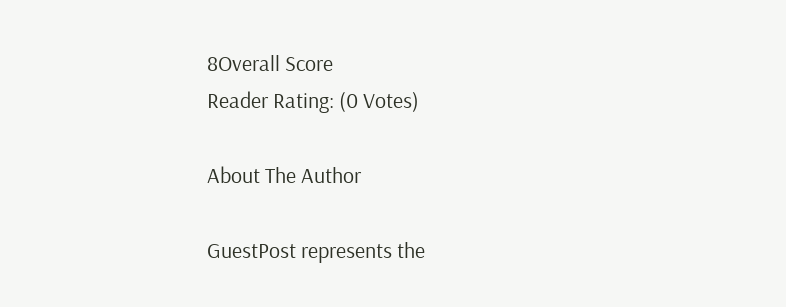8Overall Score
Reader Rating: (0 Votes)

About The Author

GuestPost represents the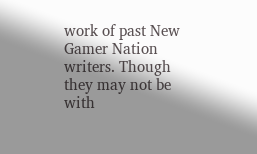work of past New Gamer Nation writers. Though they may not be with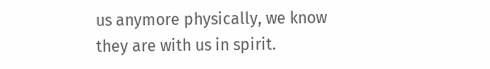us anymore physically, we know they are with us in spirit.